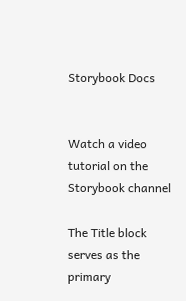Storybook Docs


Watch a video tutorial on the Storybook channel

The Title block serves as the primary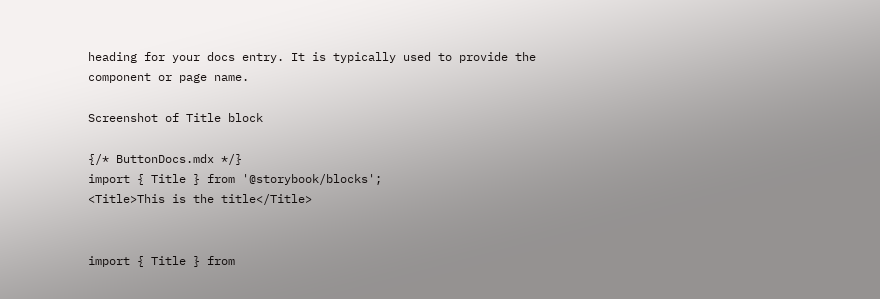heading for your docs entry. It is typically used to provide the component or page name.

Screenshot of Title block

{/* ButtonDocs.mdx */}
import { Title } from '@storybook/blocks';
<Title>This is the title</Title>


import { Title } from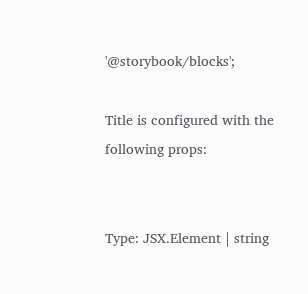'@storybook/blocks';

Title is configured with the following props:


Type: JSX.Element | string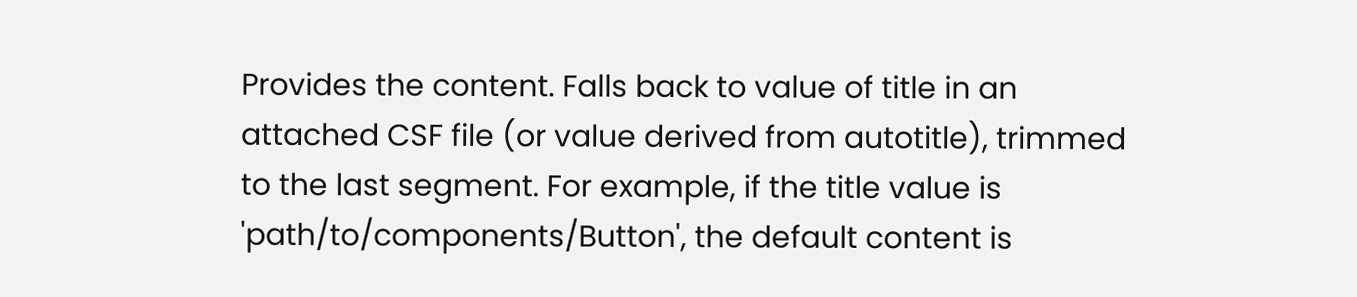Provides the content. Falls back to value of title in an attached CSF file (or value derived from autotitle), trimmed to the last segment. For example, if the title value is 'path/to/components/Button', the default content is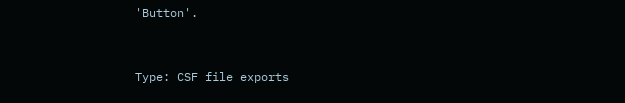'Button'.


Type: CSF file exports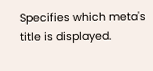Specifies which meta's title is displayed.